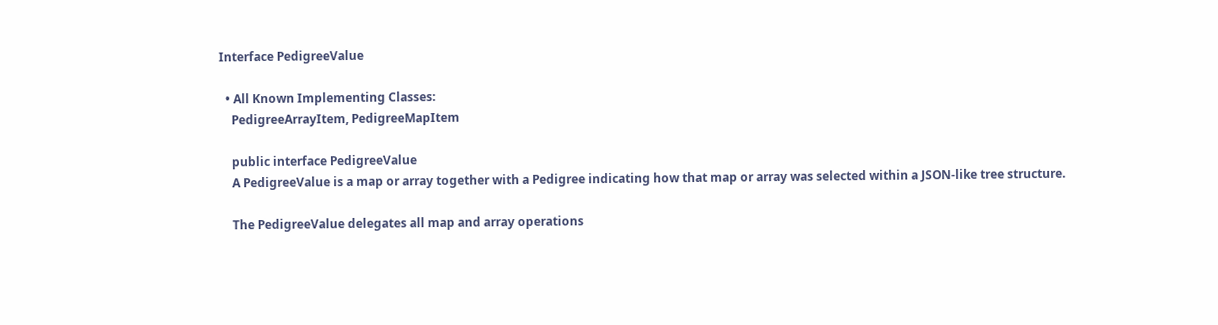Interface PedigreeValue

  • All Known Implementing Classes:
    PedigreeArrayItem, PedigreeMapItem

    public interface PedigreeValue
    A PedigreeValue is a map or array together with a Pedigree indicating how that map or array was selected within a JSON-like tree structure.

    The PedigreeValue delegates all map and array operations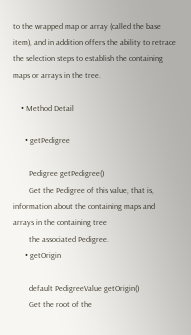to the wrapped map or array (called the base item), and in addition offers the ability to retrace the selection steps to establish the containing maps or arrays in the tree.

    • Method Detail

      • getPedigree

        Pedigree getPedigree()
        Get the Pedigree of this value, that is, information about the containing maps and arrays in the containing tree
        the associated Pedigree.
      • getOrigin

        default PedigreeValue getOrigin()
        Get the root of the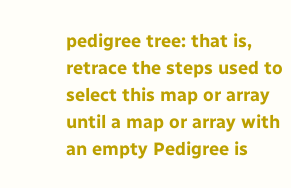pedigree tree: that is, retrace the steps used to select this map or array until a map or array with an empty Pedigree is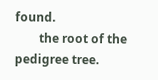found.
        the root of the pedigree tree.